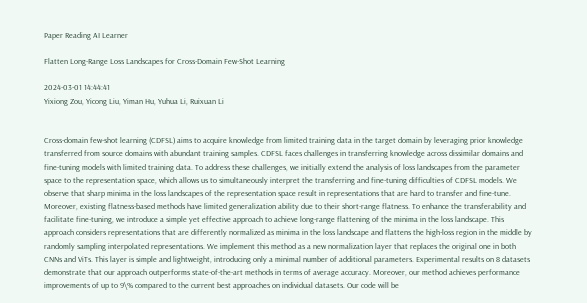Paper Reading AI Learner

Flatten Long-Range Loss Landscapes for Cross-Domain Few-Shot Learning

2024-03-01 14:44:41
Yixiong Zou, Yicong Liu, Yiman Hu, Yuhua Li, Ruixuan Li


Cross-domain few-shot learning (CDFSL) aims to acquire knowledge from limited training data in the target domain by leveraging prior knowledge transferred from source domains with abundant training samples. CDFSL faces challenges in transferring knowledge across dissimilar domains and fine-tuning models with limited training data. To address these challenges, we initially extend the analysis of loss landscapes from the parameter space to the representation space, which allows us to simultaneously interpret the transferring and fine-tuning difficulties of CDFSL models. We observe that sharp minima in the loss landscapes of the representation space result in representations that are hard to transfer and fine-tune. Moreover, existing flatness-based methods have limited generalization ability due to their short-range flatness. To enhance the transferability and facilitate fine-tuning, we introduce a simple yet effective approach to achieve long-range flattening of the minima in the loss landscape. This approach considers representations that are differently normalized as minima in the loss landscape and flattens the high-loss region in the middle by randomly sampling interpolated representations. We implement this method as a new normalization layer that replaces the original one in both CNNs and ViTs. This layer is simple and lightweight, introducing only a minimal number of additional parameters. Experimental results on 8 datasets demonstrate that our approach outperforms state-of-the-art methods in terms of average accuracy. Moreover, our method achieves performance improvements of up to 9\% compared to the current best approaches on individual datasets. Our code will be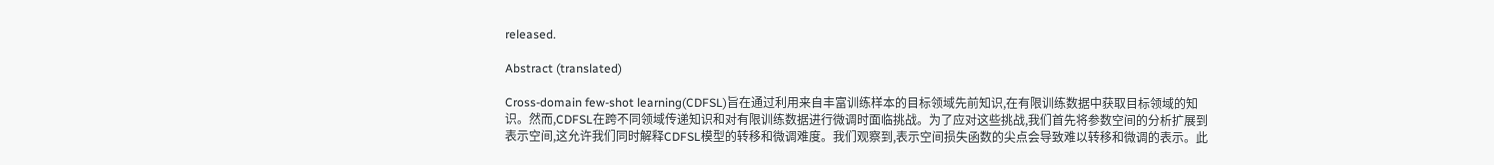released.

Abstract (translated)

Cross-domain few-shot learning(CDFSL)旨在通过利用来自丰富训练样本的目标领域先前知识,在有限训练数据中获取目标领域的知识。然而,CDFSL在跨不同领域传递知识和对有限训练数据进行微调时面临挑战。为了应对这些挑战,我们首先将参数空间的分析扩展到表示空间,这允许我们同时解释CDFSL模型的转移和微调难度。我们观察到,表示空间损失函数的尖点会导致难以转移和微调的表示。此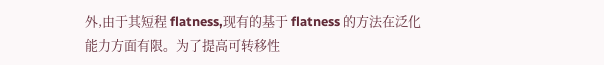外,由于其短程 flatness,现有的基于 flatness 的方法在泛化能力方面有限。为了提高可转移性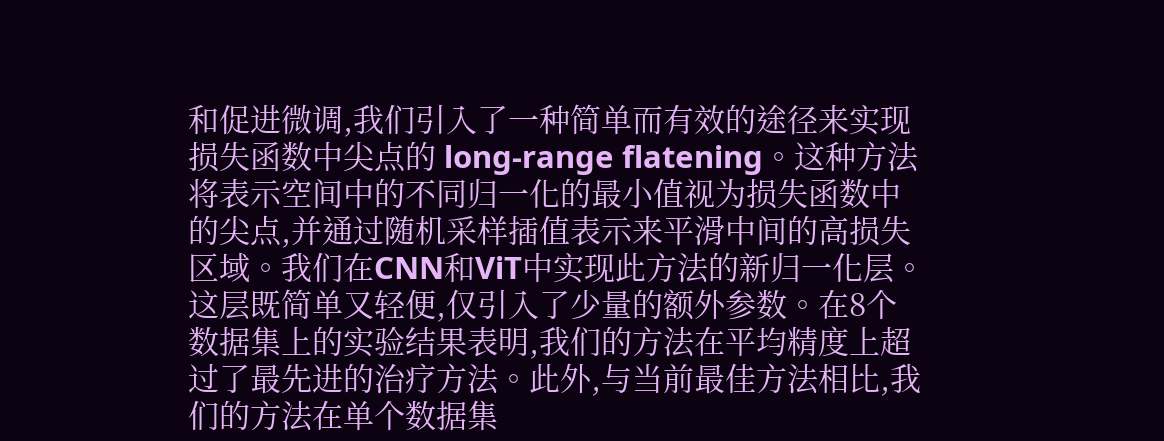和促进微调,我们引入了一种简单而有效的途径来实现损失函数中尖点的 long-range flatening。这种方法将表示空间中的不同归一化的最小值视为损失函数中的尖点,并通过随机采样插值表示来平滑中间的高损失区域。我们在CNN和ViT中实现此方法的新归一化层。这层既简单又轻便,仅引入了少量的额外参数。在8个数据集上的实验结果表明,我们的方法在平均精度上超过了最先进的治疗方法。此外,与当前最佳方法相比,我们的方法在单个数据集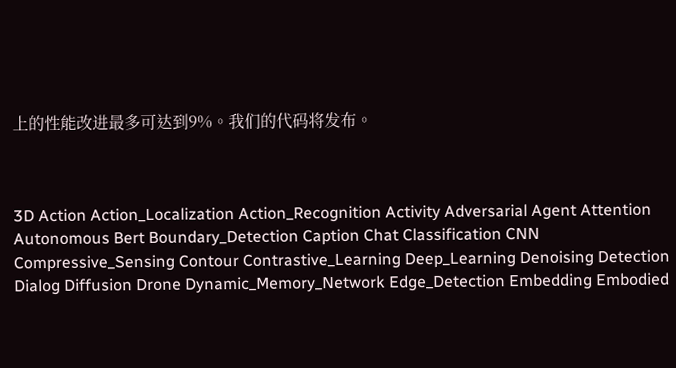上的性能改进最多可达到9%。我们的代码将发布。



3D Action Action_Localization Action_Recognition Activity Adversarial Agent Attention Autonomous Bert Boundary_Detection Caption Chat Classification CNN Compressive_Sensing Contour Contrastive_Learning Deep_Learning Denoising Detection Dialog Diffusion Drone Dynamic_Memory_Network Edge_Detection Embedding Embodied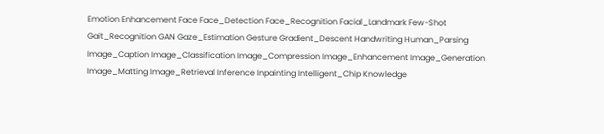Emotion Enhancement Face Face_Detection Face_Recognition Facial_Landmark Few-Shot Gait_Recognition GAN Gaze_Estimation Gesture Gradient_Descent Handwriting Human_Parsing Image_Caption Image_Classification Image_Compression Image_Enhancement Image_Generation Image_Matting Image_Retrieval Inference Inpainting Intelligent_Chip Knowledge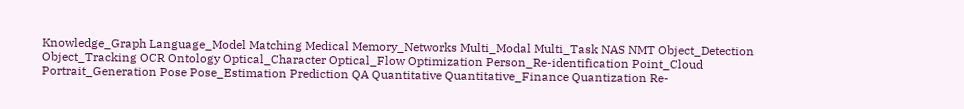Knowledge_Graph Language_Model Matching Medical Memory_Networks Multi_Modal Multi_Task NAS NMT Object_Detection Object_Tracking OCR Ontology Optical_Character Optical_Flow Optimization Person_Re-identification Point_Cloud Portrait_Generation Pose Pose_Estimation Prediction QA Quantitative Quantitative_Finance Quantization Re-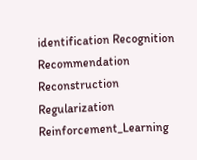identification Recognition Recommendation Reconstruction Regularization Reinforcement_Learning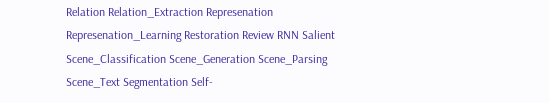Relation Relation_Extraction Represenation Represenation_Learning Restoration Review RNN Salient Scene_Classification Scene_Generation Scene_Parsing Scene_Text Segmentation Self-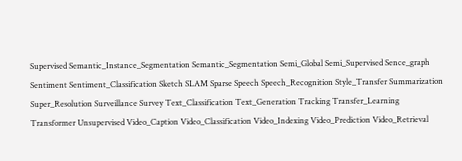Supervised Semantic_Instance_Segmentation Semantic_Segmentation Semi_Global Semi_Supervised Sence_graph Sentiment Sentiment_Classification Sketch SLAM Sparse Speech Speech_Recognition Style_Transfer Summarization Super_Resolution Surveillance Survey Text_Classification Text_Generation Tracking Transfer_Learning Transformer Unsupervised Video_Caption Video_Classification Video_Indexing Video_Prediction Video_Retrieval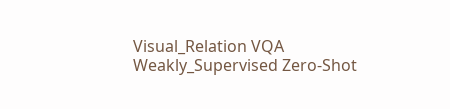Visual_Relation VQA Weakly_Supervised Zero-Shot